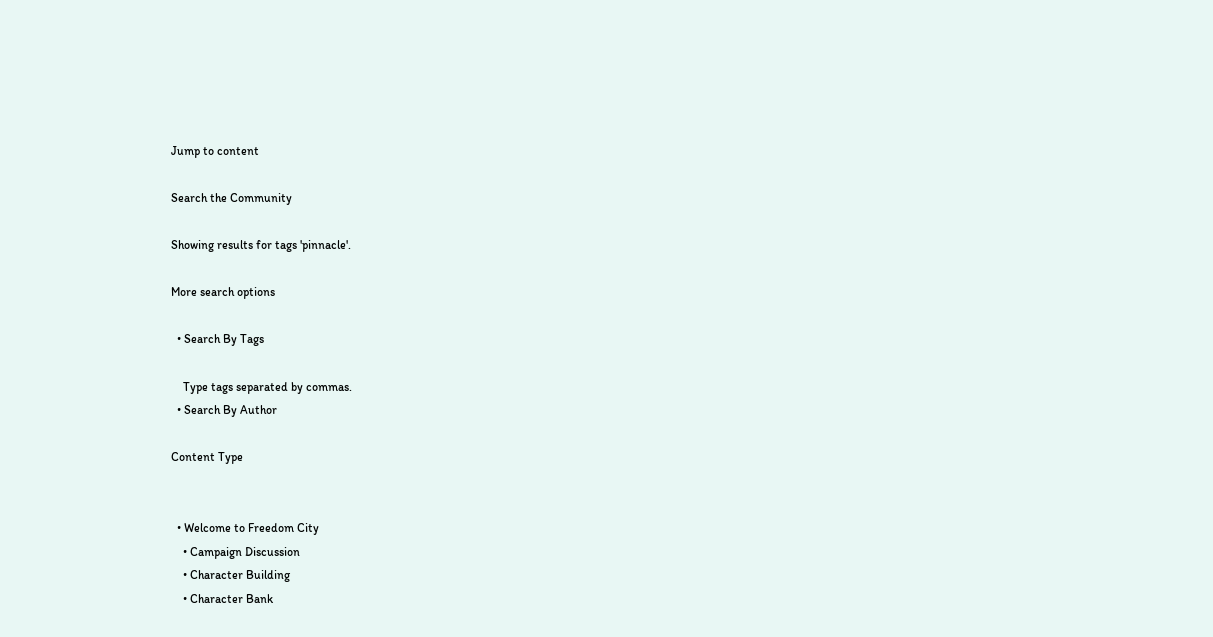Jump to content

Search the Community

Showing results for tags 'pinnacle'.

More search options

  • Search By Tags

    Type tags separated by commas.
  • Search By Author

Content Type


  • Welcome to Freedom City
    • Campaign Discussion
    • Character Building
    • Character Bank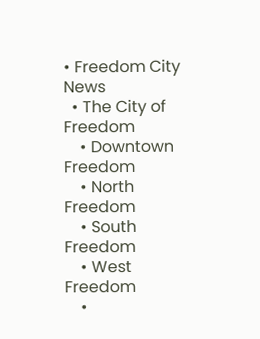• Freedom City News
  • The City of Freedom
    • Downtown Freedom
    • North Freedom
    • South Freedom
    • West Freedom
    •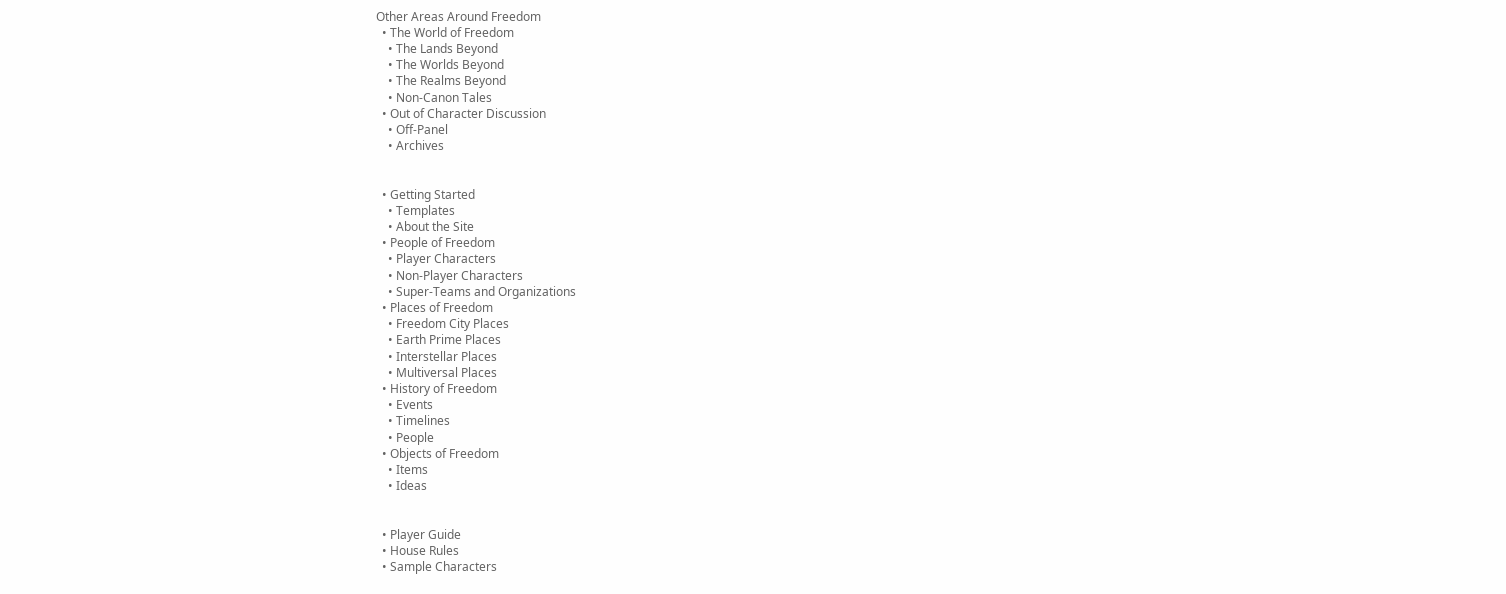Other Areas Around Freedom
  • The World of Freedom
    • The Lands Beyond
    • The Worlds Beyond
    • The Realms Beyond
    • Non-Canon Tales
  • Out of Character Discussion
    • Off-Panel
    • Archives


  • Getting Started
    • Templates
    • About the Site
  • People of Freedom
    • Player Characters
    • Non-Player Characters
    • Super-Teams and Organizations
  • Places of Freedom
    • Freedom City Places
    • Earth Prime Places
    • Interstellar Places
    • Multiversal Places
  • History of Freedom
    • Events
    • Timelines
    • People
  • Objects of Freedom
    • Items
    • Ideas


  • Player Guide
  • House Rules
  • Sample Characters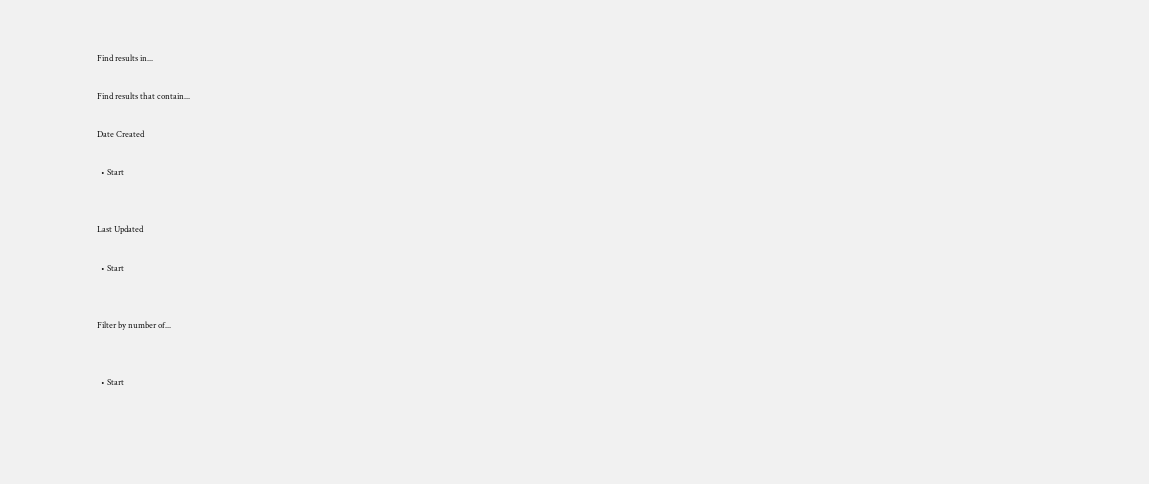Find results in...

Find results that contain...

Date Created

  • Start


Last Updated

  • Start


Filter by number of...


  • Start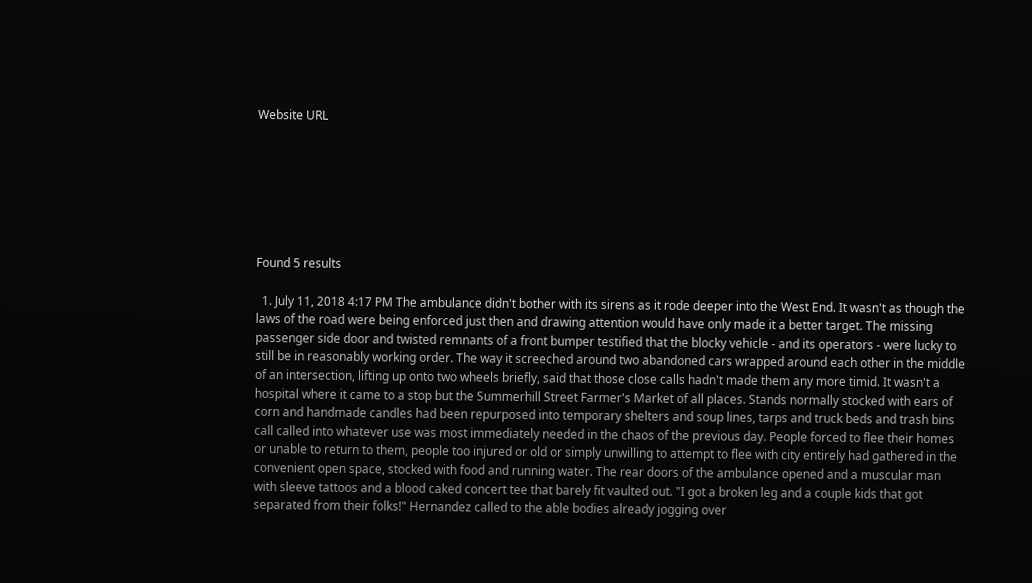Website URL







Found 5 results

  1. July 11, 2018 4:17 PM The ambulance didn't bother with its sirens as it rode deeper into the West End. It wasn't as though the laws of the road were being enforced just then and drawing attention would have only made it a better target. The missing passenger side door and twisted remnants of a front bumper testified that the blocky vehicle - and its operators - were lucky to still be in reasonably working order. The way it screeched around two abandoned cars wrapped around each other in the middle of an intersection, lifting up onto two wheels briefly, said that those close calls hadn't made them any more timid. It wasn't a hospital where it came to a stop but the Summerhill Street Farmer's Market of all places. Stands normally stocked with ears of corn and handmade candles had been repurposed into temporary shelters and soup lines, tarps and truck beds and trash bins call called into whatever use was most immediately needed in the chaos of the previous day. People forced to flee their homes or unable to return to them, people too injured or old or simply unwilling to attempt to flee with city entirely had gathered in the convenient open space, stocked with food and running water. The rear doors of the ambulance opened and a muscular man with sleeve tattoos and a blood caked concert tee that barely fit vaulted out. "I got a broken leg and a couple kids that got separated from their folks!" Hernandez called to the able bodies already jogging over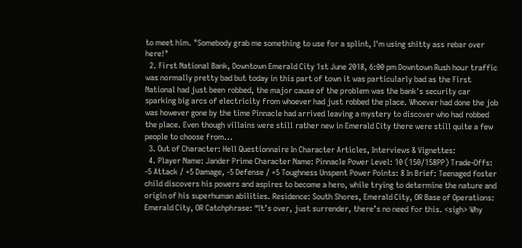to meet him. "Somebody grab me something to use for a splint, I'm using shitty ass rebar over here!"
  2. First National Bank, Downtown Emerald City 1st June 2018, 6:00 pm Downtown Rush hour traffic was normally pretty bad but today in this part of town it was particularly bad as the First National had just been robbed, the major cause of the problem was the bank's security car sparking big arcs of electricity from whoever had just robbed the place. Whoever had done the job was however gone by the time Pinnacle had arrived leaving a mystery to discover who had robbed the place. Even though villains were still rather new in Emerald City there were still quite a few people to choose from...
  3. Out of Character: Hell Questionnaire In Character Articles, Interviews & Vignettes:
  4. Player Name: Jander Prime Character Name: Pinnacle Power Level: 10 (150/158PP) Trade-Offs: -5 Attack / +5 Damage, -5 Defense / +5 Toughness Unspent Power Points: 8 In Brief: Teenaged foster child discovers his powers and aspires to become a hero, while trying to determine the nature and origin of his superhuman abilities. Residence: South Shores, Emerald City, OR Base of Operations: Emerald City, OR Catchphrase: “It’s over, just surrender, there’s no need for this. <sigh> Why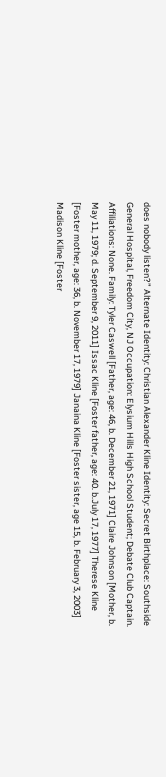does nobody listen?” Alternate Identity: Christian Alexander Kline Identity: Secret Birthplace: Southside General Hospital, Freedom City, NJ Occupation: Elysium Hills High School Student; Debate Club Captain. Affiliations: None. Family: Tyler Caswell [Father, age: 46, b. December 21, 1971] Claire Johnson [Mother, b. May 11, 1979; d. September 9, 2011] Issac Kline [Foster father, age: 40. b.July 17, 1977] Therese Kline [Foster mother, age: 36, b. November 17, 1979] Janaina Kline [Foster sister, age 15, b. February 3, 2003] Madison Kline [Foster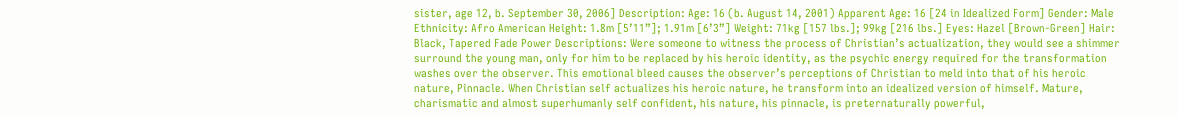sister, age 12, b. September 30, 2006] Description: Age: 16 (b. August 14, 2001) Apparent Age: 16 [24 in Idealized Form] Gender: Male Ethnicity: Afro American Height: 1.8m [5’11”]; 1.91m [6’3”] Weight: 71kg [157 lbs.]; 99kg [216 lbs.] Eyes: Hazel [Brown-Green] Hair: Black, Tapered Fade Power Descriptions: Were someone to witness the process of Christian’s actualization, they would see a shimmer surround the young man, only for him to be replaced by his heroic identity, as the psychic energy required for the transformation washes over the observer. This emotional bleed causes the observer’s perceptions of Christian to meld into that of his heroic nature, Pinnacle. When Christian self actualizes his heroic nature, he transform into an idealized version of himself. Mature, charismatic and almost superhumanly self confident, his nature, his pinnacle, is preternaturally powerful,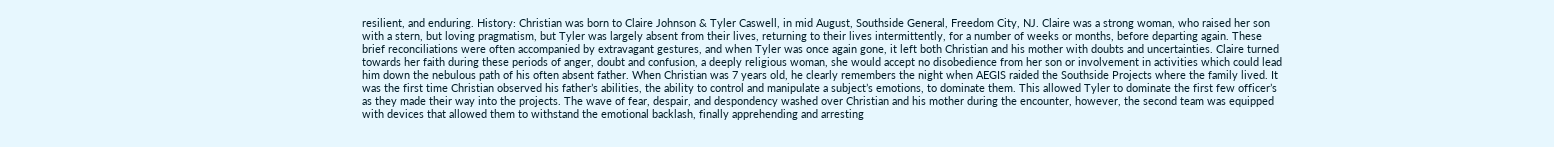resilient, and enduring. History: Christian was born to Claire Johnson & Tyler Caswell, in mid August, Southside General, Freedom City, NJ. Claire was a strong woman, who raised her son with a stern, but loving pragmatism, but Tyler was largely absent from their lives, returning to their lives intermittently, for a number of weeks or months, before departing again. These brief reconciliations were often accompanied by extravagant gestures, and when Tyler was once again gone, it left both Christian and his mother with doubts and uncertainties. Claire turned towards her faith during these periods of anger, doubt and confusion, a deeply religious woman, she would accept no disobedience from her son or involvement in activities which could lead him down the nebulous path of his often absent father. When Christian was 7 years old, he clearly remembers the night when AEGIS raided the Southside Projects where the family lived. It was the first time Christian observed his father’s abilities, the ability to control and manipulate a subject’s emotions, to dominate them. This allowed Tyler to dominate the first few officer’s as they made their way into the projects. The wave of fear, despair, and despondency washed over Christian and his mother during the encounter, however, the second team was equipped with devices that allowed them to withstand the emotional backlash, finally apprehending and arresting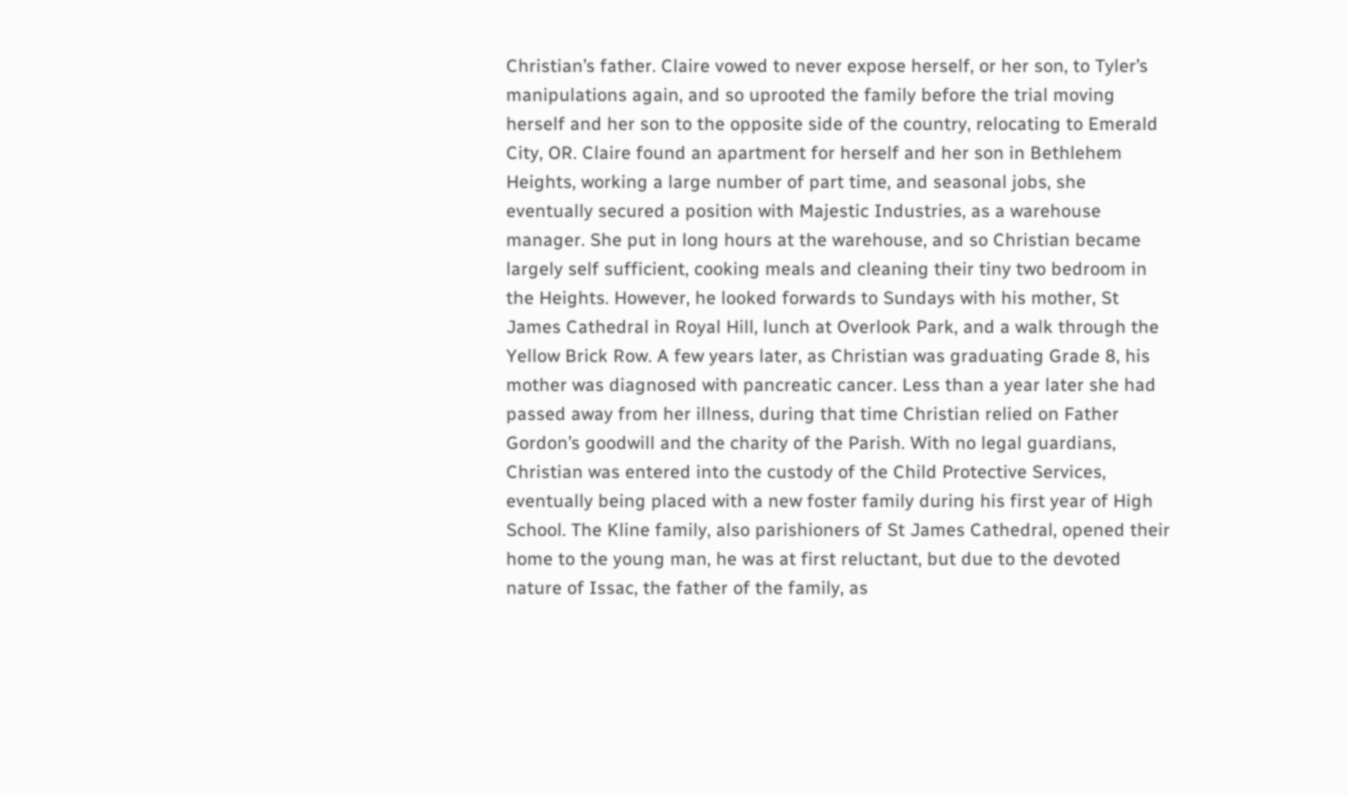Christian’s father. Claire vowed to never expose herself, or her son, to Tyler’s manipulations again, and so uprooted the family before the trial moving herself and her son to the opposite side of the country, relocating to Emerald City, OR. Claire found an apartment for herself and her son in Bethlehem Heights, working a large number of part time, and seasonal jobs, she eventually secured a position with Majestic Industries, as a warehouse manager. She put in long hours at the warehouse, and so Christian became largely self sufficient, cooking meals and cleaning their tiny two bedroom in the Heights. However, he looked forwards to Sundays with his mother, St James Cathedral in Royal Hill, lunch at Overlook Park, and a walk through the Yellow Brick Row. A few years later, as Christian was graduating Grade 8, his mother was diagnosed with pancreatic cancer. Less than a year later she had passed away from her illness, during that time Christian relied on Father Gordon’s goodwill and the charity of the Parish. With no legal guardians, Christian was entered into the custody of the Child Protective Services, eventually being placed with a new foster family during his first year of High School. The Kline family, also parishioners of St James Cathedral, opened their home to the young man, he was at first reluctant, but due to the devoted nature of Issac, the father of the family, as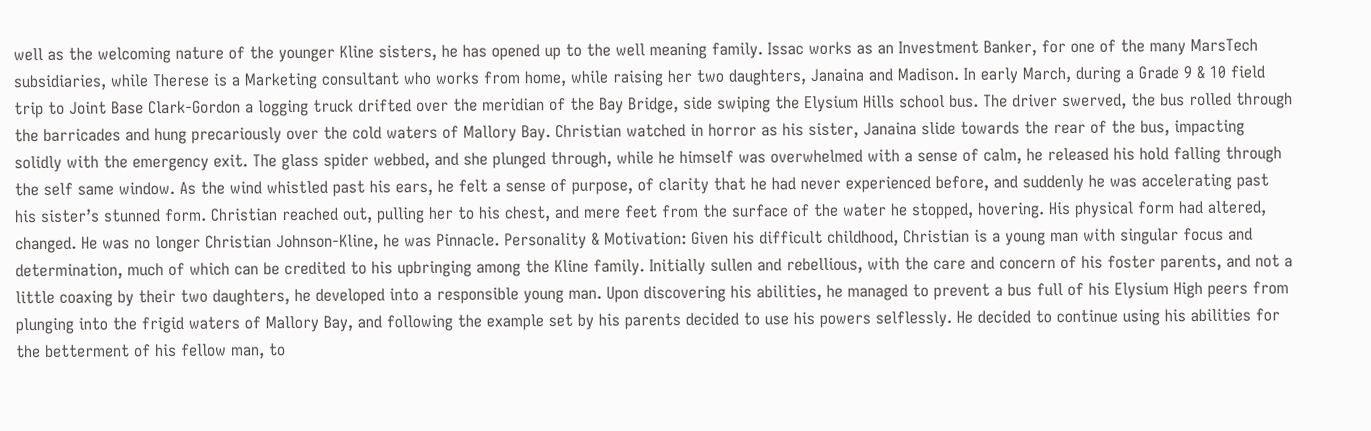well as the welcoming nature of the younger Kline sisters, he has opened up to the well meaning family. Issac works as an Investment Banker, for one of the many MarsTech subsidiaries, while Therese is a Marketing consultant who works from home, while raising her two daughters, Janaina and Madison. In early March, during a Grade 9 & 10 field trip to Joint Base Clark-Gordon a logging truck drifted over the meridian of the Bay Bridge, side swiping the Elysium Hills school bus. The driver swerved, the bus rolled through the barricades and hung precariously over the cold waters of Mallory Bay. Christian watched in horror as his sister, Janaina slide towards the rear of the bus, impacting solidly with the emergency exit. The glass spider webbed, and she plunged through, while he himself was overwhelmed with a sense of calm, he released his hold falling through the self same window. As the wind whistled past his ears, he felt a sense of purpose, of clarity that he had never experienced before, and suddenly he was accelerating past his sister’s stunned form. Christian reached out, pulling her to his chest, and mere feet from the surface of the water he stopped, hovering. His physical form had altered, changed. He was no longer Christian Johnson-Kline, he was Pinnacle. Personality & Motivation: Given his difficult childhood, Christian is a young man with singular focus and determination, much of which can be credited to his upbringing among the Kline family. Initially sullen and rebellious, with the care and concern of his foster parents, and not a little coaxing by their two daughters, he developed into a responsible young man. Upon discovering his abilities, he managed to prevent a bus full of his Elysium High peers from plunging into the frigid waters of Mallory Bay, and following the example set by his parents decided to use his powers selflessly. He decided to continue using his abilities for the betterment of his fellow man, to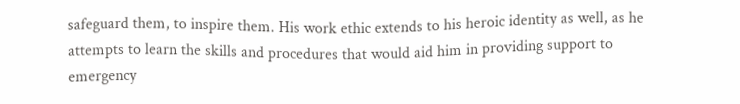safeguard them, to inspire them. His work ethic extends to his heroic identity as well, as he attempts to learn the skills and procedures that would aid him in providing support to emergency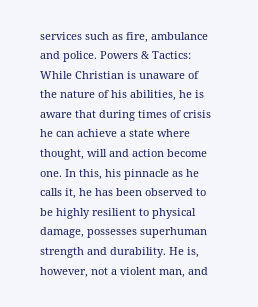services such as fire, ambulance and police. Powers & Tactics: While Christian is unaware of the nature of his abilities, he is aware that during times of crisis he can achieve a state where thought, will and action become one. In this, his pinnacle as he calls it, he has been observed to be highly resilient to physical damage, possesses superhuman strength and durability. He is, however, not a violent man, and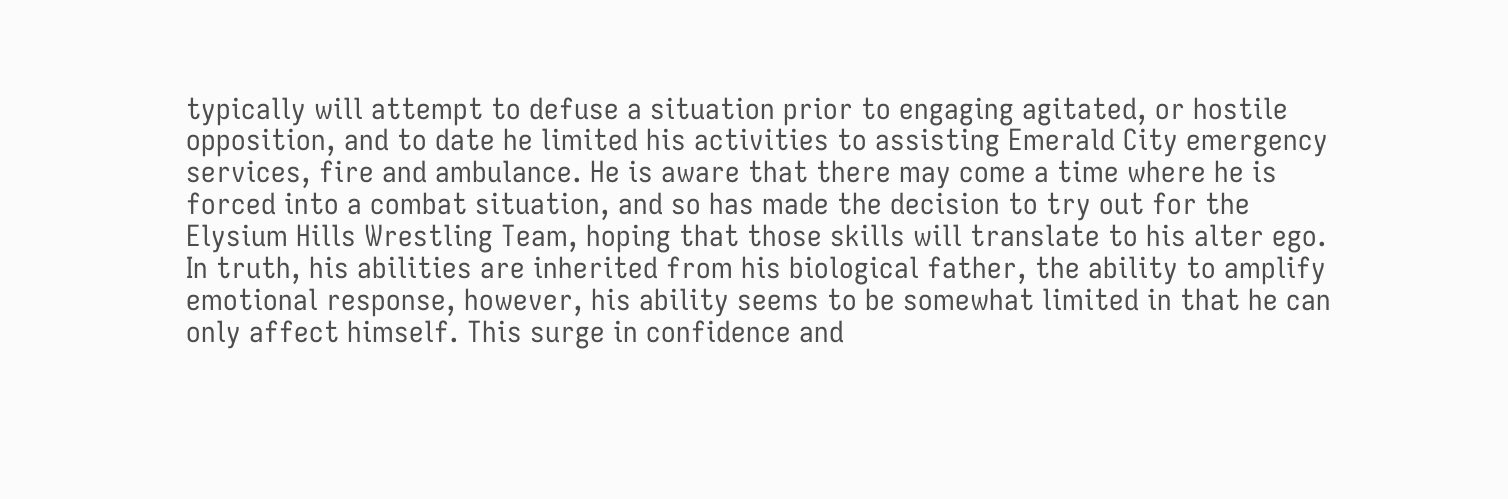typically will attempt to defuse a situation prior to engaging agitated, or hostile opposition, and to date he limited his activities to assisting Emerald City emergency services, fire and ambulance. He is aware that there may come a time where he is forced into a combat situation, and so has made the decision to try out for the Elysium Hills Wrestling Team, hoping that those skills will translate to his alter ego. In truth, his abilities are inherited from his biological father, the ability to amplify emotional response, however, his ability seems to be somewhat limited in that he can only affect himself. This surge in confidence and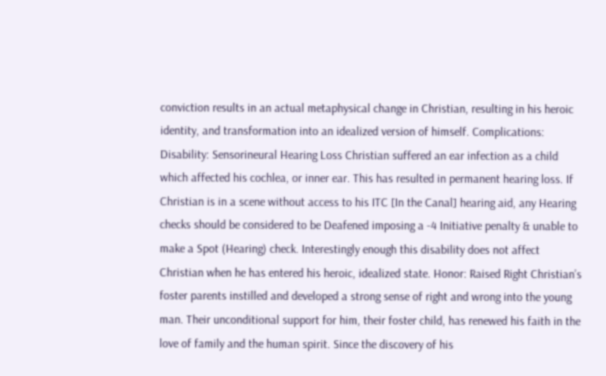conviction results in an actual metaphysical change in Christian, resulting in his heroic identity, and transformation into an idealized version of himself. Complications: Disability: Sensorineural Hearing Loss Christian suffered an ear infection as a child which affected his cochlea, or inner ear. This has resulted in permanent hearing loss. If Christian is in a scene without access to his ITC [In the Canal] hearing aid, any Hearing checks should be considered to be Deafened imposing a -4 Initiative penalty & unable to make a Spot (Hearing) check. Interestingly enough this disability does not affect Christian when he has entered his heroic, idealized state. Honor: Raised Right Christian’s foster parents instilled and developed a strong sense of right and wrong into the young man. Their unconditional support for him, their foster child, has renewed his faith in the love of family and the human spirit. Since the discovery of his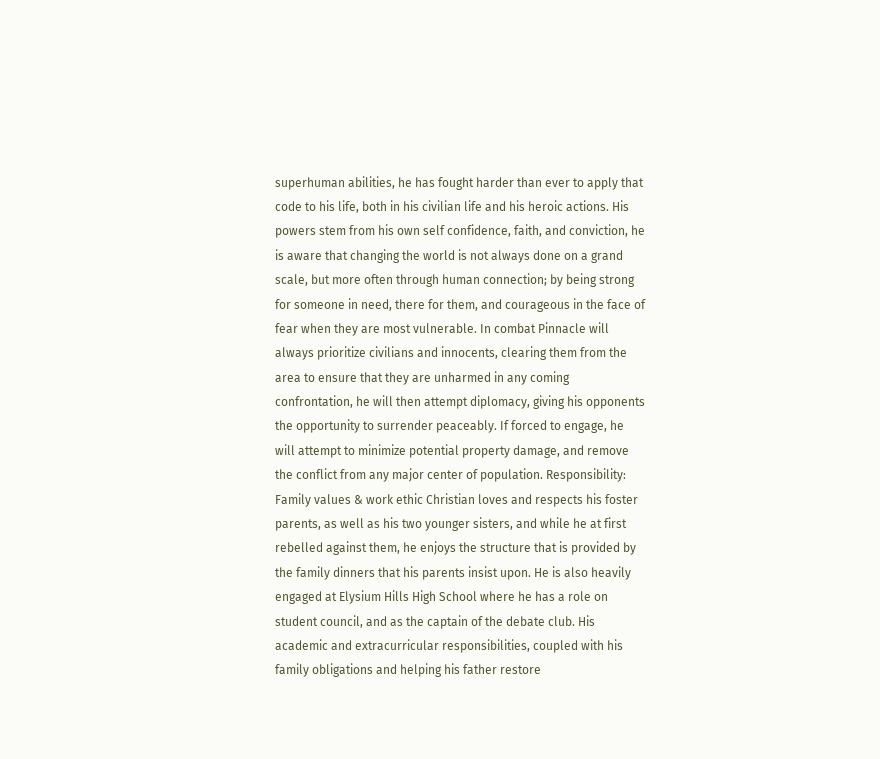superhuman abilities, he has fought harder than ever to apply that code to his life, both in his civilian life and his heroic actions. His powers stem from his own self confidence, faith, and conviction, he is aware that changing the world is not always done on a grand scale, but more often through human connection; by being strong for someone in need, there for them, and courageous in the face of fear when they are most vulnerable. In combat Pinnacle will always prioritize civilians and innocents, clearing them from the area to ensure that they are unharmed in any coming confrontation, he will then attempt diplomacy, giving his opponents the opportunity to surrender peaceably. If forced to engage, he will attempt to minimize potential property damage, and remove the conflict from any major center of population. Responsibility: Family values & work ethic Christian loves and respects his foster parents, as well as his two younger sisters, and while he at first rebelled against them, he enjoys the structure that is provided by the family dinners that his parents insist upon. He is also heavily engaged at Elysium Hills High School where he has a role on student council, and as the captain of the debate club. His academic and extracurricular responsibilities, coupled with his family obligations and helping his father restore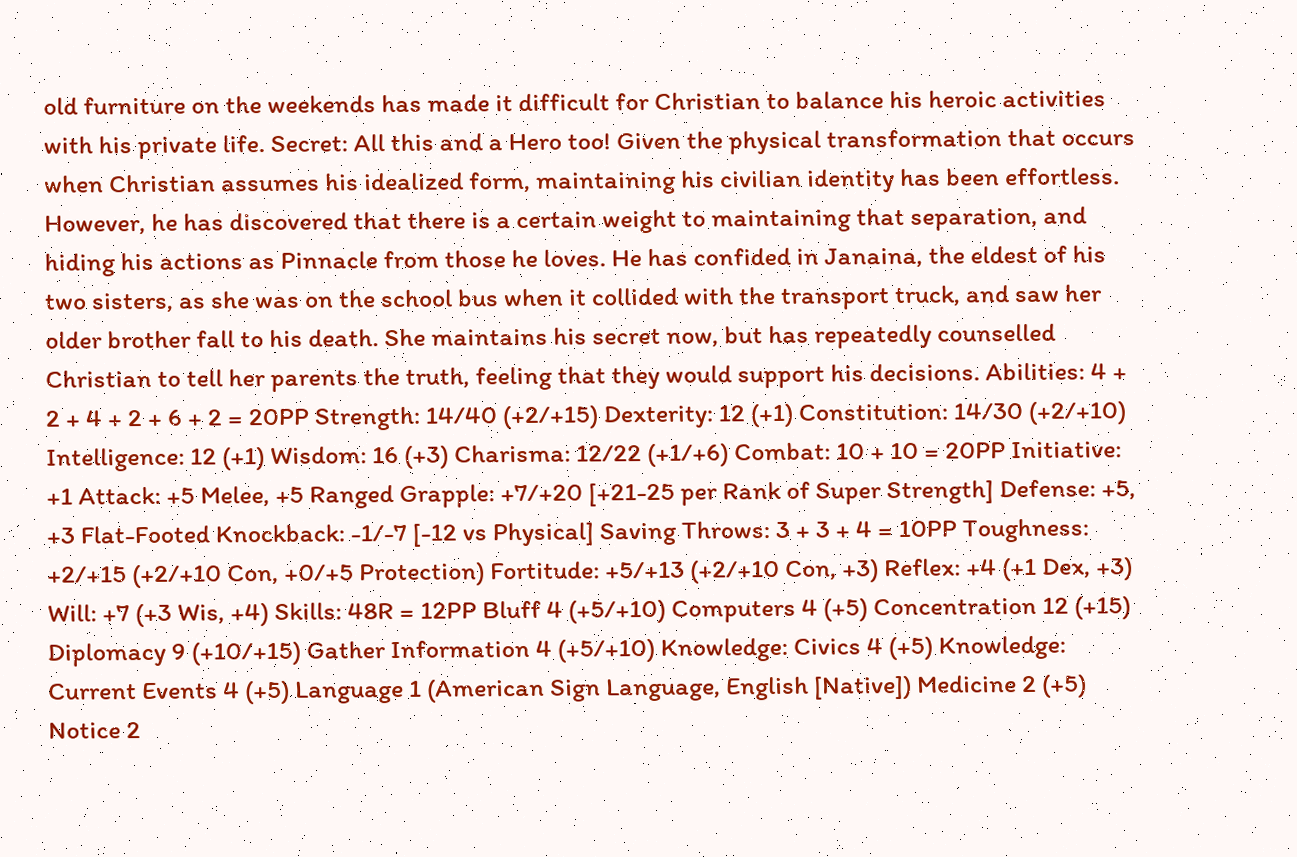old furniture on the weekends has made it difficult for Christian to balance his heroic activities with his private life. Secret: All this and a Hero too! Given the physical transformation that occurs when Christian assumes his idealized form, maintaining his civilian identity has been effortless. However, he has discovered that there is a certain weight to maintaining that separation, and hiding his actions as Pinnacle from those he loves. He has confided in Janaina, the eldest of his two sisters, as she was on the school bus when it collided with the transport truck, and saw her older brother fall to his death. She maintains his secret now, but has repeatedly counselled Christian to tell her parents the truth, feeling that they would support his decisions. Abilities: 4 + 2 + 4 + 2 + 6 + 2 = 20PP Strength: 14/40 (+2/+15) Dexterity: 12 (+1) Constitution: 14/30 (+2/+10) Intelligence: 12 (+1) Wisdom: 16 (+3) Charisma: 12/22 (+1/+6) Combat: 10 + 10 = 20PP Initiative: +1 Attack: +5 Melee, +5 Ranged Grapple: +7/+20 [+21-25 per Rank of Super Strength] Defense: +5, +3 Flat-Footed Knockback: -1/-7 [-12 vs Physical] Saving Throws: 3 + 3 + 4 = 10PP Toughness: +2/+15 (+2/+10 Con, +0/+5 Protection) Fortitude: +5/+13 (+2/+10 Con, +3) Reflex: +4 (+1 Dex, +3) Will: +7 (+3 Wis, +4) Skills: 48R = 12PP Bluff 4 (+5/+10) Computers 4 (+5) Concentration 12 (+15) Diplomacy 9 (+10/+15) Gather Information 4 (+5/+10) Knowledge: Civics 4 (+5) Knowledge: Current Events 4 (+5) Language 1 (American Sign Language, English [Native]) Medicine 2 (+5) Notice 2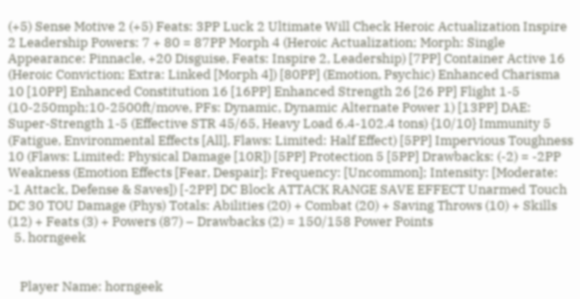(+5) Sense Motive 2 (+5) Feats: 3PP Luck 2 Ultimate Will Check Heroic Actualization Inspire 2 Leadership Powers: 7 + 80 = 87PP Morph 4 (Heroic Actualization; Morph: Single Appearance: Pinnacle, +20 Disguise, Feats: Inspire 2, Leadership) [7PP] Container Active 16 (Heroic Conviction; Extra: Linked [Morph 4]) [80PP] (Emotion, Psychic) Enhanced Charisma 10 [10PP] Enhanced Constitution 16 [16PP] Enhanced Strength 26 [26 PP] Flight 1-5 (10-250mph;10-2500ft/move, PFs: Dynamic, Dynamic Alternate Power 1) [13PP] DAE: Super-Strength 1-5 (Effective STR 45/65, Heavy Load 6.4-102.4 tons) {10/10} Immunity 5 (Fatigue, Environmental Effects [All], Flaws: Limited: Half Effect) [5PP] Impervious Toughness 10 (Flaws: Limited: Physical Damage [10R]) [5PP] Protection 5 [5PP] Drawbacks: (-2) = -2PP Weakness (Emotion Effects [Fear, Despair]; Frequency: [Uncommon]; Intensity: [Moderate: -1 Attack, Defense & Saves]) [-2PP] DC Block ATTACK RANGE SAVE EFFECT Unarmed Touch DC 30 TOU Damage (Phys) Totals: Abilities (20) + Combat (20) + Saving Throws (10) + Skills (12) + Feats (3) + Powers (87) – Drawbacks (2) = 150/158 Power Points
  5. horngeek


    Player Name: horngeek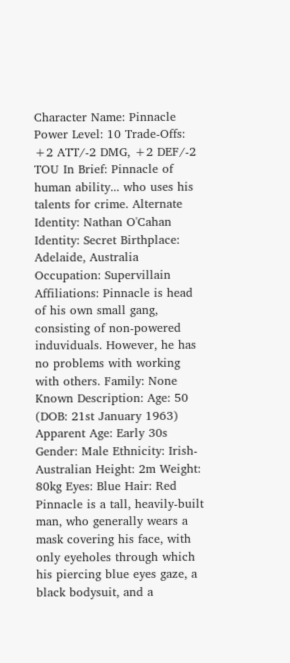Character Name: Pinnacle Power Level: 10 Trade-Offs: +2 ATT/-2 DMG, +2 DEF/-2 TOU In Brief: Pinnacle of human ability... who uses his talents for crime. Alternate Identity: Nathan O'Cahan Identity: Secret Birthplace: Adelaide, Australia Occupation: Supervillain Affiliations: Pinnacle is head of his own small gang, consisting of non-powered induviduals. However, he has no problems with working with others. Family: None Known Description: Age: 50 (DOB: 21st January 1963) Apparent Age: Early 30s Gender: Male Ethnicity: Irish-Australian Height: 2m Weight: 80kg Eyes: Blue Hair: Red Pinnacle is a tall, heavily-built man, who generally wears a mask covering his face, with only eyeholes through which his piercing blue eyes gaze, a black bodysuit, and a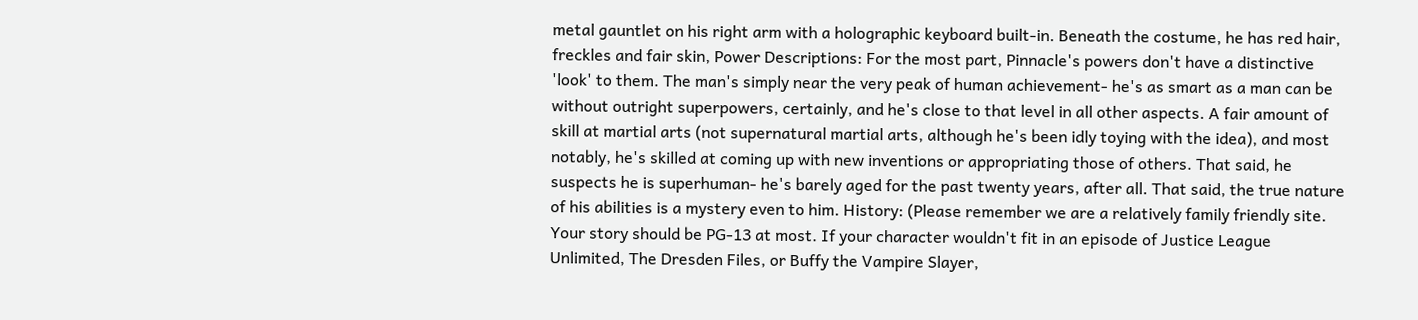metal gauntlet on his right arm with a holographic keyboard built-in. Beneath the costume, he has red hair, freckles and fair skin, Power Descriptions: For the most part, Pinnacle's powers don't have a distinctive 'look' to them. The man's simply near the very peak of human achievement- he's as smart as a man can be without outright superpowers, certainly, and he's close to that level in all other aspects. A fair amount of skill at martial arts (not supernatural martial arts, although he's been idly toying with the idea), and most notably, he's skilled at coming up with new inventions or appropriating those of others. That said, he suspects he is superhuman- he's barely aged for the past twenty years, after all. That said, the true nature of his abilities is a mystery even to him. History: (Please remember we are a relatively family friendly site. Your story should be PG-13 at most. If your character wouldn't fit in an episode of Justice League Unlimited, The Dresden Files, or Buffy the Vampire Slayer,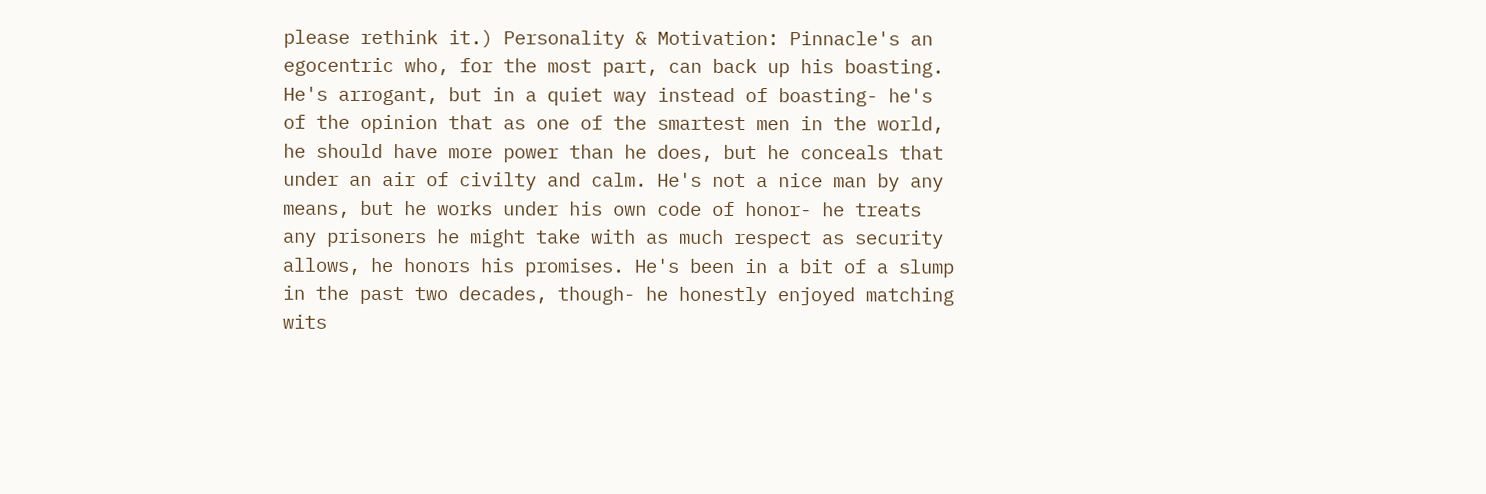please rethink it.) Personality & Motivation: Pinnacle's an egocentric who, for the most part, can back up his boasting. He's arrogant, but in a quiet way instead of boasting- he's of the opinion that as one of the smartest men in the world, he should have more power than he does, but he conceals that under an air of civilty and calm. He's not a nice man by any means, but he works under his own code of honor- he treats any prisoners he might take with as much respect as security allows, he honors his promises. He's been in a bit of a slump in the past two decades, though- he honestly enjoyed matching wits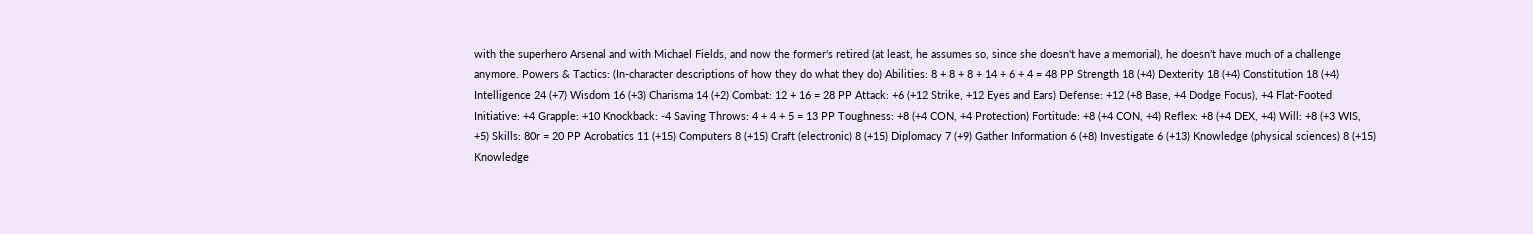with the superhero Arsenal and with Michael Fields, and now the former's retired (at least, he assumes so, since she doesn't have a memorial), he doesn't have much of a challenge anymore. Powers & Tactics: (In-character descriptions of how they do what they do) Abilities: 8 + 8 + 8 + 14 + 6 + 4 = 48 PP Strength 18 (+4) Dexterity 18 (+4) Constitution 18 (+4) Intelligence 24 (+7) Wisdom 16 (+3) Charisma 14 (+2) Combat: 12 + 16 = 28 PP Attack: +6 (+12 Strike, +12 Eyes and Ears) Defense: +12 (+8 Base, +4 Dodge Focus), +4 Flat-Footed Initiative: +4 Grapple: +10 Knockback: -4 Saving Throws: 4 + 4 + 5 = 13 PP Toughness: +8 (+4 CON, +4 Protection) Fortitude: +8 (+4 CON, +4) Reflex: +8 (+4 DEX, +4) Will: +8 (+3 WIS, +5) Skills: 80r = 20 PP Acrobatics 11 (+15) Computers 8 (+15) Craft (electronic) 8 (+15) Diplomacy 7 (+9) Gather Information 6 (+8) Investigate 6 (+13) Knowledge (physical sciences) 8 (+15) Knowledge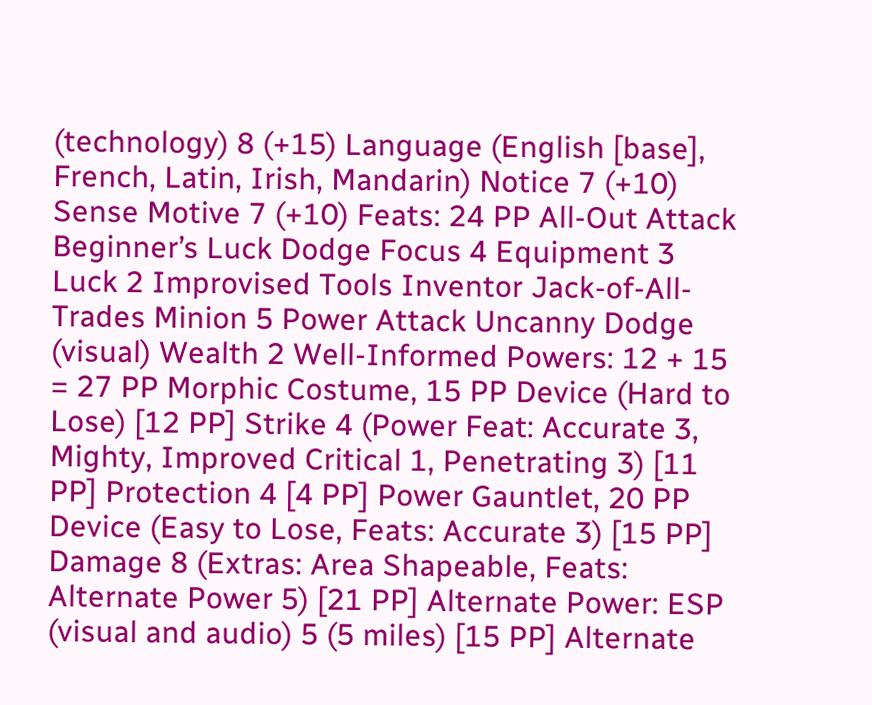(technology) 8 (+15) Language (English [base], French, Latin, Irish, Mandarin) Notice 7 (+10) Sense Motive 7 (+10) Feats: 24 PP All-Out Attack Beginner’s Luck Dodge Focus 4 Equipment 3 Luck 2 Improvised Tools Inventor Jack-of-All-Trades Minion 5 Power Attack Uncanny Dodge (visual) Wealth 2 Well-Informed Powers: 12 + 15 = 27 PP Morphic Costume, 15 PP Device (Hard to Lose) [12 PP] Strike 4 (Power Feat: Accurate 3, Mighty, Improved Critical 1, Penetrating 3) [11 PP] Protection 4 [4 PP] Power Gauntlet, 20 PP Device (Easy to Lose, Feats: Accurate 3) [15 PP] Damage 8 (Extras: Area Shapeable, Feats: Alternate Power 5) [21 PP] Alternate Power: ESP (visual and audio) 5 (5 miles) [15 PP] Alternate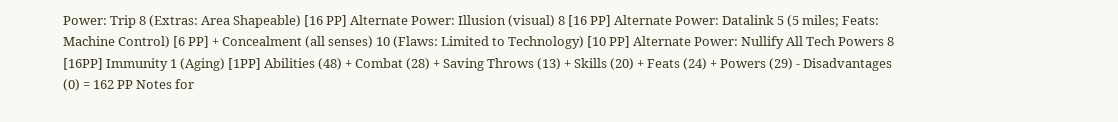Power: Trip 8 (Extras: Area Shapeable) [16 PP] Alternate Power: Illusion (visual) 8 [16 PP] Alternate Power: Datalink 5 (5 miles; Feats: Machine Control) [6 PP] + Concealment (all senses) 10 (Flaws: Limited to Technology) [10 PP] Alternate Power: Nullify All Tech Powers 8 [16PP] Immunity 1 (Aging) [1PP] Abilities (48) + Combat (28) + Saving Throws (13) + Skills (20) + Feats (24) + Powers (29) - Disadvantages (0) = 162 PP Notes for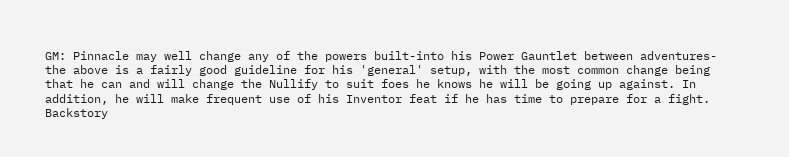GM: Pinnacle may well change any of the powers built-into his Power Gauntlet between adventures- the above is a fairly good guideline for his 'general' setup, with the most common change being that he can and will change the Nullify to suit foes he knows he will be going up against. In addition, he will make frequent use of his Inventor feat if he has time to prepare for a fight. Backstory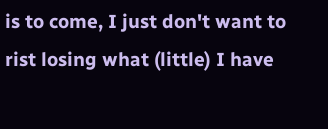is to come, I just don't want to rist losing what (little) I have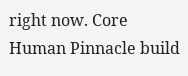right now. Core Human Pinnacle build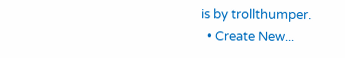is by trollthumper.
  • Create New...